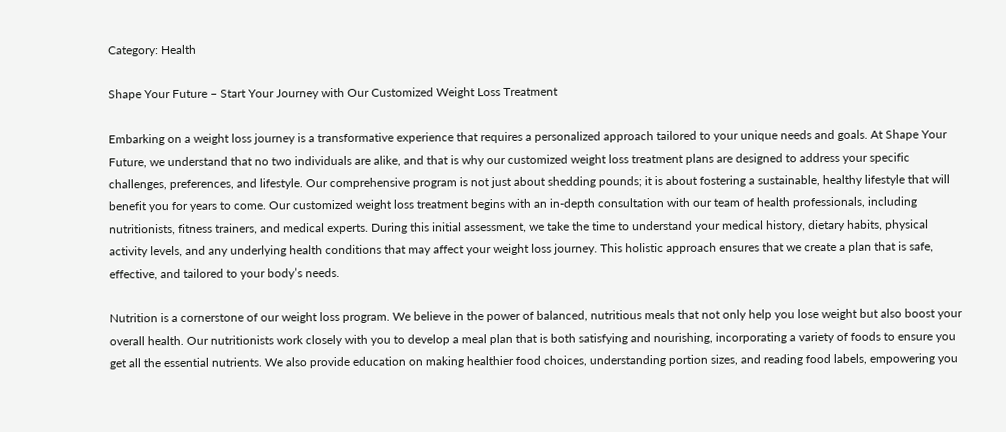Category: Health

Shape Your Future – Start Your Journey with Our Customized Weight Loss Treatment

Embarking on a weight loss journey is a transformative experience that requires a personalized approach tailored to your unique needs and goals. At Shape Your Future, we understand that no two individuals are alike, and that is why our customized weight loss treatment plans are designed to address your specific challenges, preferences, and lifestyle. Our comprehensive program is not just about shedding pounds; it is about fostering a sustainable, healthy lifestyle that will benefit you for years to come. Our customized weight loss treatment begins with an in-depth consultation with our team of health professionals, including nutritionists, fitness trainers, and medical experts. During this initial assessment, we take the time to understand your medical history, dietary habits, physical activity levels, and any underlying health conditions that may affect your weight loss journey. This holistic approach ensures that we create a plan that is safe, effective, and tailored to your body’s needs.

Nutrition is a cornerstone of our weight loss program. We believe in the power of balanced, nutritious meals that not only help you lose weight but also boost your overall health. Our nutritionists work closely with you to develop a meal plan that is both satisfying and nourishing, incorporating a variety of foods to ensure you get all the essential nutrients. We also provide education on making healthier food choices, understanding portion sizes, and reading food labels, empowering you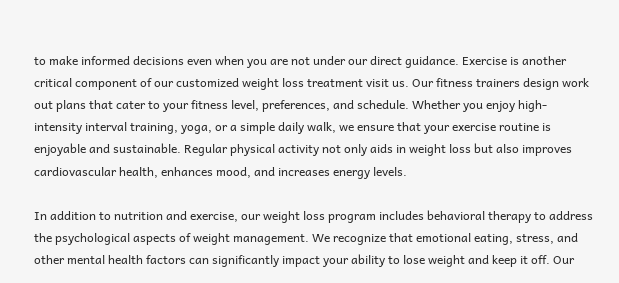to make informed decisions even when you are not under our direct guidance. Exercise is another critical component of our customized weight loss treatment visit us. Our fitness trainers design work out plans that cater to your fitness level, preferences, and schedule. Whether you enjoy high-intensity interval training, yoga, or a simple daily walk, we ensure that your exercise routine is enjoyable and sustainable. Regular physical activity not only aids in weight loss but also improves cardiovascular health, enhances mood, and increases energy levels.

In addition to nutrition and exercise, our weight loss program includes behavioral therapy to address the psychological aspects of weight management. We recognize that emotional eating, stress, and other mental health factors can significantly impact your ability to lose weight and keep it off. Our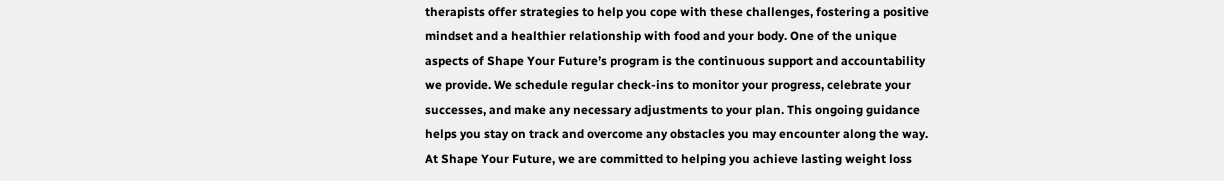therapists offer strategies to help you cope with these challenges, fostering a positive mindset and a healthier relationship with food and your body. One of the unique aspects of Shape Your Future’s program is the continuous support and accountability we provide. We schedule regular check-ins to monitor your progress, celebrate your successes, and make any necessary adjustments to your plan. This ongoing guidance helps you stay on track and overcome any obstacles you may encounter along the way. At Shape Your Future, we are committed to helping you achieve lasting weight loss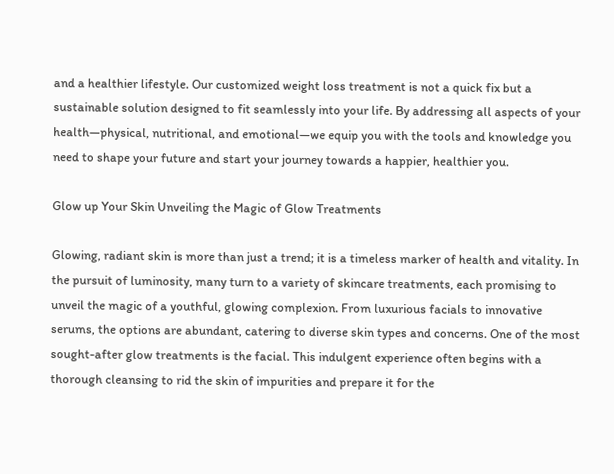and a healthier lifestyle. Our customized weight loss treatment is not a quick fix but a sustainable solution designed to fit seamlessly into your life. By addressing all aspects of your health—physical, nutritional, and emotional—we equip you with the tools and knowledge you need to shape your future and start your journey towards a happier, healthier you.

Glow up Your Skin Unveiling the Magic of Glow Treatments

Glowing, radiant skin is more than just a trend; it is a timeless marker of health and vitality. In the pursuit of luminosity, many turn to a variety of skincare treatments, each promising to unveil the magic of a youthful, glowing complexion. From luxurious facials to innovative serums, the options are abundant, catering to diverse skin types and concerns. One of the most sought-after glow treatments is the facial. This indulgent experience often begins with a thorough cleansing to rid the skin of impurities and prepare it for the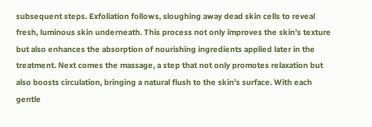subsequent steps. Exfoliation follows, sloughing away dead skin cells to reveal fresh, luminous skin underneath. This process not only improves the skin’s texture but also enhances the absorption of nourishing ingredients applied later in the treatment. Next comes the massage, a step that not only promotes relaxation but also boosts circulation, bringing a natural flush to the skin’s surface. With each gentle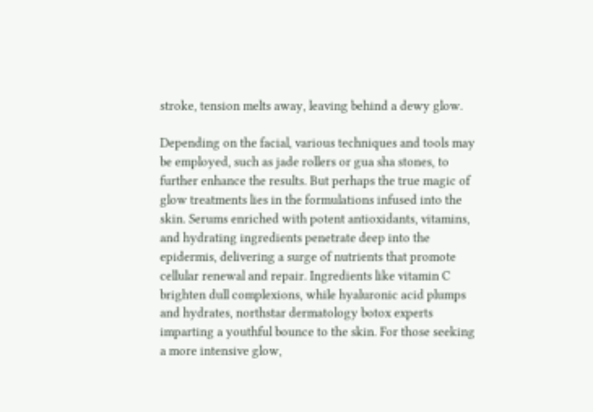stroke, tension melts away, leaving behind a dewy glow.

Depending on the facial, various techniques and tools may be employed, such as jade rollers or gua sha stones, to further enhance the results. But perhaps the true magic of glow treatments lies in the formulations infused into the skin. Serums enriched with potent antioxidants, vitamins, and hydrating ingredients penetrate deep into the epidermis, delivering a surge of nutrients that promote cellular renewal and repair. Ingredients like vitamin C brighten dull complexions, while hyaluronic acid plumps and hydrates, northstar dermatology botox experts imparting a youthful bounce to the skin. For those seeking a more intensive glow,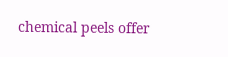chemical peels offer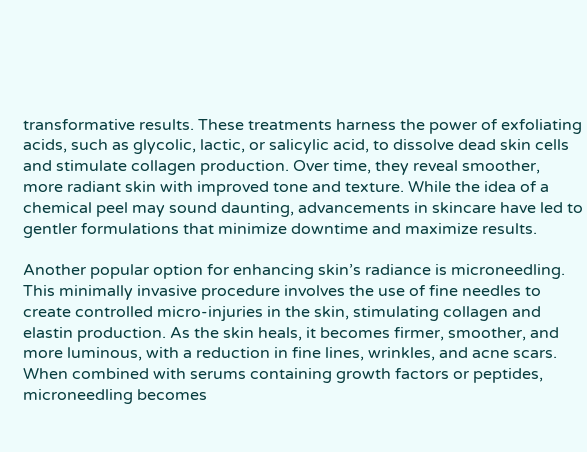transformative results. These treatments harness the power of exfoliating acids, such as glycolic, lactic, or salicylic acid, to dissolve dead skin cells and stimulate collagen production. Over time, they reveal smoother, more radiant skin with improved tone and texture. While the idea of a chemical peel may sound daunting, advancements in skincare have led to gentler formulations that minimize downtime and maximize results.

Another popular option for enhancing skin’s radiance is microneedling. This minimally invasive procedure involves the use of fine needles to create controlled micro-injuries in the skin, stimulating collagen and elastin production. As the skin heals, it becomes firmer, smoother, and more luminous, with a reduction in fine lines, wrinkles, and acne scars. When combined with serums containing growth factors or peptides, microneedling becomes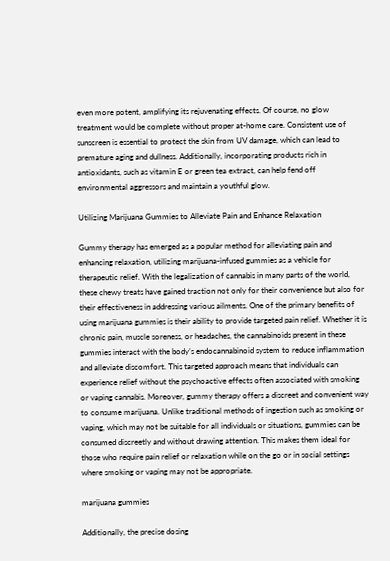even more potent, amplifying its rejuvenating effects. Of course, no glow treatment would be complete without proper at-home care. Consistent use of sunscreen is essential to protect the skin from UV damage, which can lead to premature aging and dullness. Additionally, incorporating products rich in antioxidants, such as vitamin E or green tea extract, can help fend off environmental aggressors and maintain a youthful glow.

Utilizing Marijuana Gummies to Alleviate Pain and Enhance Relaxation

Gummy therapy has emerged as a popular method for alleviating pain and enhancing relaxation, utilizing marijuana-infused gummies as a vehicle for therapeutic relief. With the legalization of cannabis in many parts of the world, these chewy treats have gained traction not only for their convenience but also for their effectiveness in addressing various ailments. One of the primary benefits of using marijuana gummies is their ability to provide targeted pain relief. Whether it is chronic pain, muscle soreness, or headaches, the cannabinoids present in these gummies interact with the body’s endocannabinoid system to reduce inflammation and alleviate discomfort. This targeted approach means that individuals can experience relief without the psychoactive effects often associated with smoking or vaping cannabis. Moreover, gummy therapy offers a discreet and convenient way to consume marijuana. Unlike traditional methods of ingestion such as smoking or vaping, which may not be suitable for all individuals or situations, gummies can be consumed discreetly and without drawing attention. This makes them ideal for those who require pain relief or relaxation while on the go or in social settings where smoking or vaping may not be appropriate.

marijuana gummies

Additionally, the precise dosing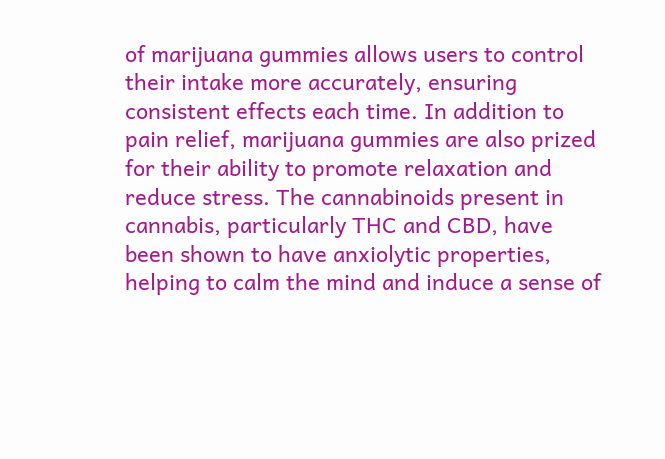of marijuana gummies allows users to control their intake more accurately, ensuring consistent effects each time. In addition to pain relief, marijuana gummies are also prized for their ability to promote relaxation and reduce stress. The cannabinoids present in cannabis, particularly THC and CBD, have been shown to have anxiolytic properties, helping to calm the mind and induce a sense of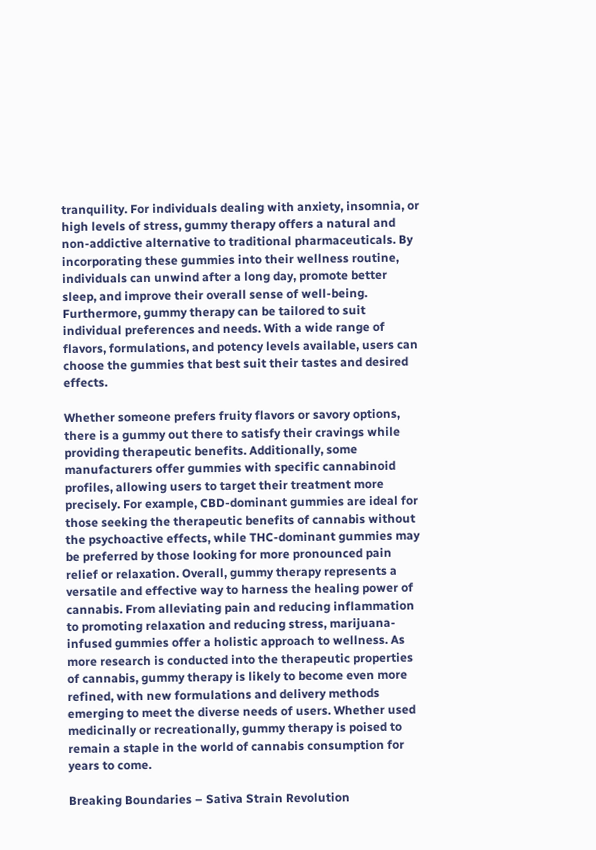tranquility. For individuals dealing with anxiety, insomnia, or high levels of stress, gummy therapy offers a natural and non-addictive alternative to traditional pharmaceuticals. By incorporating these gummies into their wellness routine, individuals can unwind after a long day, promote better sleep, and improve their overall sense of well-being. Furthermore, gummy therapy can be tailored to suit individual preferences and needs. With a wide range of flavors, formulations, and potency levels available, users can choose the gummies that best suit their tastes and desired effects.

Whether someone prefers fruity flavors or savory options, there is a gummy out there to satisfy their cravings while providing therapeutic benefits. Additionally, some manufacturers offer gummies with specific cannabinoid profiles, allowing users to target their treatment more precisely. For example, CBD-dominant gummies are ideal for those seeking the therapeutic benefits of cannabis without the psychoactive effects, while THC-dominant gummies may be preferred by those looking for more pronounced pain relief or relaxation. Overall, gummy therapy represents a versatile and effective way to harness the healing power of cannabis. From alleviating pain and reducing inflammation to promoting relaxation and reducing stress, marijuana-infused gummies offer a holistic approach to wellness. As more research is conducted into the therapeutic properties of cannabis, gummy therapy is likely to become even more refined, with new formulations and delivery methods emerging to meet the diverse needs of users. Whether used medicinally or recreationally, gummy therapy is poised to remain a staple in the world of cannabis consumption for years to come.

Breaking Boundaries – Sativa Strain Revolution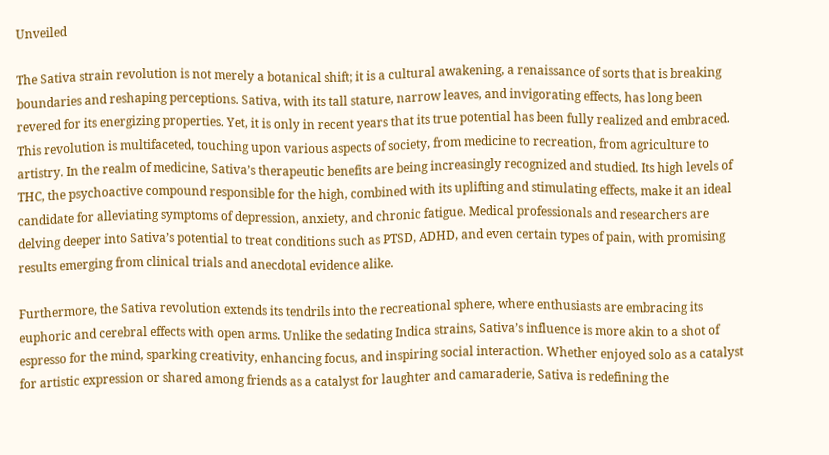Unveiled

The Sativa strain revolution is not merely a botanical shift; it is a cultural awakening, a renaissance of sorts that is breaking boundaries and reshaping perceptions. Sativa, with its tall stature, narrow leaves, and invigorating effects, has long been revered for its energizing properties. Yet, it is only in recent years that its true potential has been fully realized and embraced. This revolution is multifaceted, touching upon various aspects of society, from medicine to recreation, from agriculture to artistry. In the realm of medicine, Sativa’s therapeutic benefits are being increasingly recognized and studied. Its high levels of THC, the psychoactive compound responsible for the high, combined with its uplifting and stimulating effects, make it an ideal candidate for alleviating symptoms of depression, anxiety, and chronic fatigue. Medical professionals and researchers are delving deeper into Sativa’s potential to treat conditions such as PTSD, ADHD, and even certain types of pain, with promising results emerging from clinical trials and anecdotal evidence alike.

Furthermore, the Sativa revolution extends its tendrils into the recreational sphere, where enthusiasts are embracing its euphoric and cerebral effects with open arms. Unlike the sedating Indica strains, Sativa’s influence is more akin to a shot of espresso for the mind, sparking creativity, enhancing focus, and inspiring social interaction. Whether enjoyed solo as a catalyst for artistic expression or shared among friends as a catalyst for laughter and camaraderie, Sativa is redefining the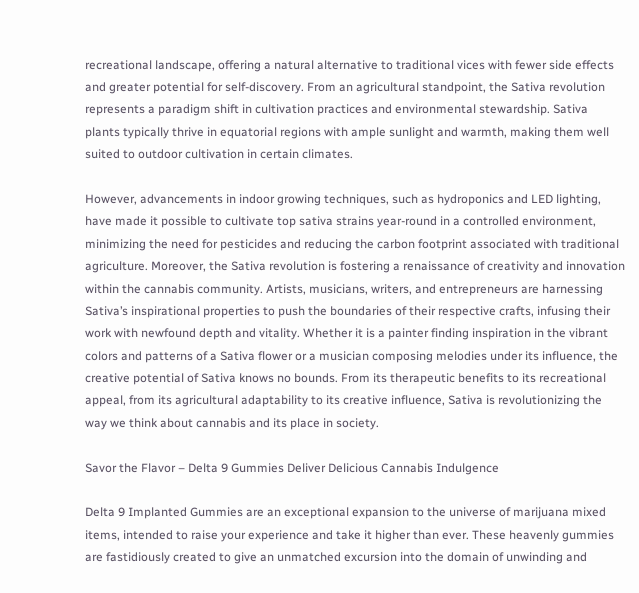recreational landscape, offering a natural alternative to traditional vices with fewer side effects and greater potential for self-discovery. From an agricultural standpoint, the Sativa revolution represents a paradigm shift in cultivation practices and environmental stewardship. Sativa plants typically thrive in equatorial regions with ample sunlight and warmth, making them well suited to outdoor cultivation in certain climates.

However, advancements in indoor growing techniques, such as hydroponics and LED lighting, have made it possible to cultivate top sativa strains year-round in a controlled environment, minimizing the need for pesticides and reducing the carbon footprint associated with traditional agriculture. Moreover, the Sativa revolution is fostering a renaissance of creativity and innovation within the cannabis community. Artists, musicians, writers, and entrepreneurs are harnessing Sativa’s inspirational properties to push the boundaries of their respective crafts, infusing their work with newfound depth and vitality. Whether it is a painter finding inspiration in the vibrant colors and patterns of a Sativa flower or a musician composing melodies under its influence, the creative potential of Sativa knows no bounds. From its therapeutic benefits to its recreational appeal, from its agricultural adaptability to its creative influence, Sativa is revolutionizing the way we think about cannabis and its place in society.

Savor the Flavor – Delta 9 Gummies Deliver Delicious Cannabis Indulgence

Delta 9 Implanted Gummies are an exceptional expansion to the universe of marijuana mixed items, intended to raise your experience and take it higher than ever. These heavenly gummies are fastidiously created to give an unmatched excursion into the domain of unwinding and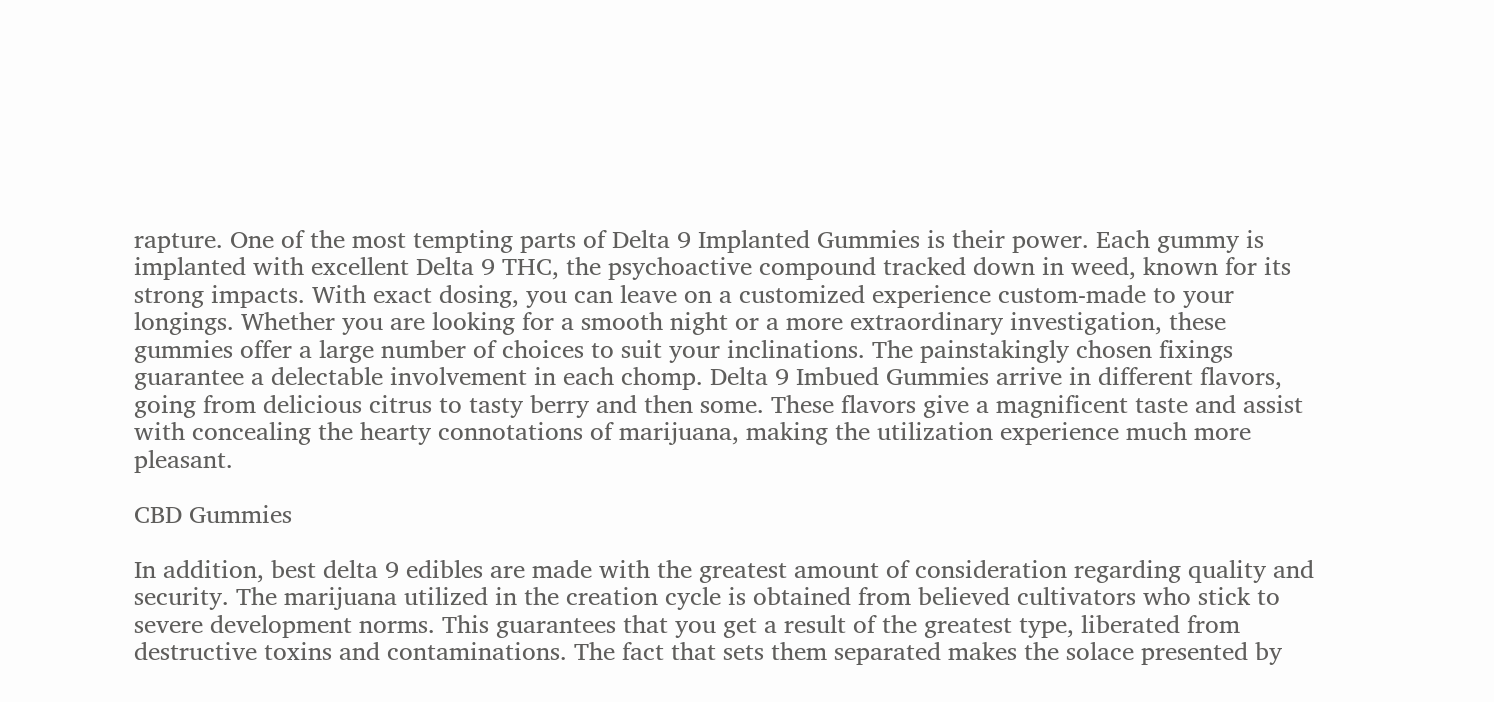rapture. One of the most tempting parts of Delta 9 Implanted Gummies is their power. Each gummy is implanted with excellent Delta 9 THC, the psychoactive compound tracked down in weed, known for its strong impacts. With exact dosing, you can leave on a customized experience custom-made to your longings. Whether you are looking for a smooth night or a more extraordinary investigation, these gummies offer a large number of choices to suit your inclinations. The painstakingly chosen fixings guarantee a delectable involvement in each chomp. Delta 9 Imbued Gummies arrive in different flavors, going from delicious citrus to tasty berry and then some. These flavors give a magnificent taste and assist with concealing the hearty connotations of marijuana, making the utilization experience much more pleasant.

CBD Gummies

In addition, best delta 9 edibles are made with the greatest amount of consideration regarding quality and security. The marijuana utilized in the creation cycle is obtained from believed cultivators who stick to severe development norms. This guarantees that you get a result of the greatest type, liberated from destructive toxins and contaminations. The fact that sets them separated makes the solace presented by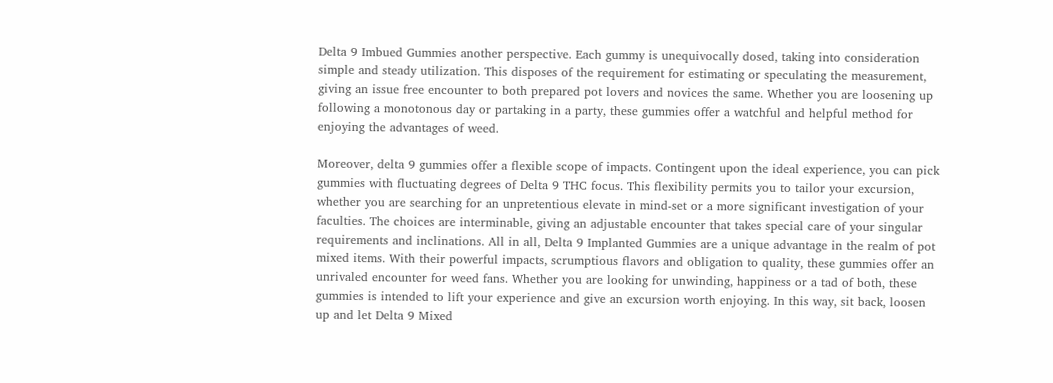Delta 9 Imbued Gummies another perspective. Each gummy is unequivocally dosed, taking into consideration simple and steady utilization. This disposes of the requirement for estimating or speculating the measurement, giving an issue free encounter to both prepared pot lovers and novices the same. Whether you are loosening up following a monotonous day or partaking in a party, these gummies offer a watchful and helpful method for enjoying the advantages of weed.

Moreover, delta 9 gummies offer a flexible scope of impacts. Contingent upon the ideal experience, you can pick gummies with fluctuating degrees of Delta 9 THC focus. This flexibility permits you to tailor your excursion, whether you are searching for an unpretentious elevate in mind-set or a more significant investigation of your faculties. The choices are interminable, giving an adjustable encounter that takes special care of your singular requirements and inclinations. All in all, Delta 9 Implanted Gummies are a unique advantage in the realm of pot mixed items. With their powerful impacts, scrumptious flavors and obligation to quality, these gummies offer an unrivaled encounter for weed fans. Whether you are looking for unwinding, happiness or a tad of both, these gummies is intended to lift your experience and give an excursion worth enjoying. In this way, sit back, loosen up and let Delta 9 Mixed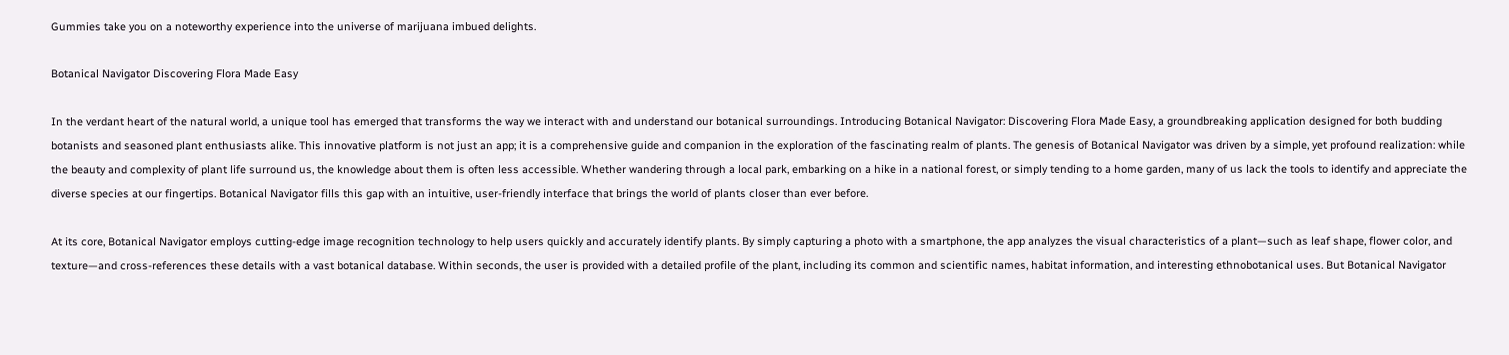Gummies take you on a noteworthy experience into the universe of marijuana imbued delights.

Botanical Navigator Discovering Flora Made Easy

In the verdant heart of the natural world, a unique tool has emerged that transforms the way we interact with and understand our botanical surroundings. Introducing Botanical Navigator: Discovering Flora Made Easy, a groundbreaking application designed for both budding botanists and seasoned plant enthusiasts alike. This innovative platform is not just an app; it is a comprehensive guide and companion in the exploration of the fascinating realm of plants. The genesis of Botanical Navigator was driven by a simple, yet profound realization: while the beauty and complexity of plant life surround us, the knowledge about them is often less accessible. Whether wandering through a local park, embarking on a hike in a national forest, or simply tending to a home garden, many of us lack the tools to identify and appreciate the diverse species at our fingertips. Botanical Navigator fills this gap with an intuitive, user-friendly interface that brings the world of plants closer than ever before.

At its core, Botanical Navigator employs cutting-edge image recognition technology to help users quickly and accurately identify plants. By simply capturing a photo with a smartphone, the app analyzes the visual characteristics of a plant—such as leaf shape, flower color, and texture—and cross-references these details with a vast botanical database. Within seconds, the user is provided with a detailed profile of the plant, including its common and scientific names, habitat information, and interesting ethnobotanical uses. But Botanical Navigator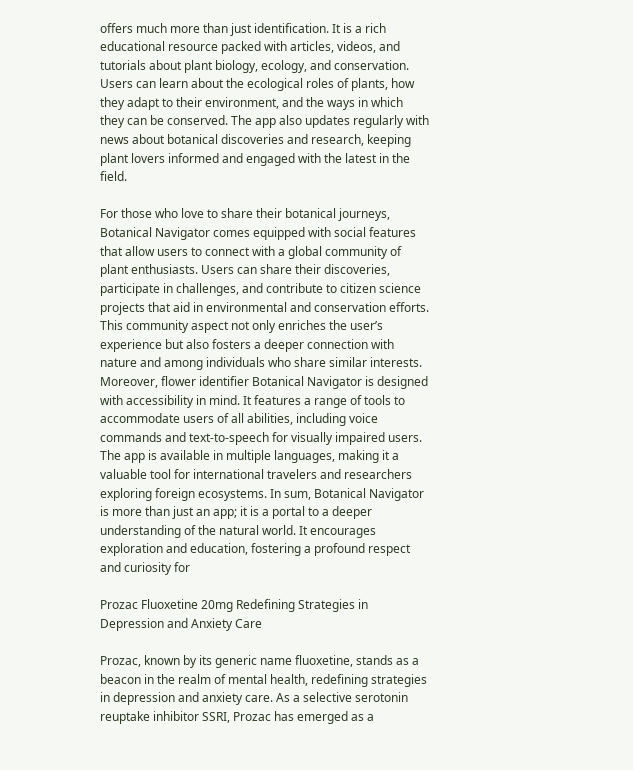offers much more than just identification. It is a rich educational resource packed with articles, videos, and tutorials about plant biology, ecology, and conservation. Users can learn about the ecological roles of plants, how they adapt to their environment, and the ways in which they can be conserved. The app also updates regularly with news about botanical discoveries and research, keeping plant lovers informed and engaged with the latest in the field.

For those who love to share their botanical journeys, Botanical Navigator comes equipped with social features that allow users to connect with a global community of plant enthusiasts. Users can share their discoveries, participate in challenges, and contribute to citizen science projects that aid in environmental and conservation efforts. This community aspect not only enriches the user’s experience but also fosters a deeper connection with nature and among individuals who share similar interests. Moreover, flower identifier Botanical Navigator is designed with accessibility in mind. It features a range of tools to accommodate users of all abilities, including voice commands and text-to-speech for visually impaired users. The app is available in multiple languages, making it a valuable tool for international travelers and researchers exploring foreign ecosystems. In sum, Botanical Navigator is more than just an app; it is a portal to a deeper understanding of the natural world. It encourages exploration and education, fostering a profound respect and curiosity for

Prozac Fluoxetine 20mg Redefining Strategies in Depression and Anxiety Care

Prozac, known by its generic name fluoxetine, stands as a beacon in the realm of mental health, redefining strategies in depression and anxiety care. As a selective serotonin reuptake inhibitor SSRI, Prozac has emerged as a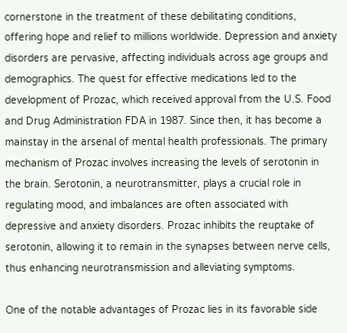cornerstone in the treatment of these debilitating conditions, offering hope and relief to millions worldwide. Depression and anxiety disorders are pervasive, affecting individuals across age groups and demographics. The quest for effective medications led to the development of Prozac, which received approval from the U.S. Food and Drug Administration FDA in 1987. Since then, it has become a mainstay in the arsenal of mental health professionals. The primary mechanism of Prozac involves increasing the levels of serotonin in the brain. Serotonin, a neurotransmitter, plays a crucial role in regulating mood, and imbalances are often associated with depressive and anxiety disorders. Prozac inhibits the reuptake of serotonin, allowing it to remain in the synapses between nerve cells, thus enhancing neurotransmission and alleviating symptoms.

One of the notable advantages of Prozac lies in its favorable side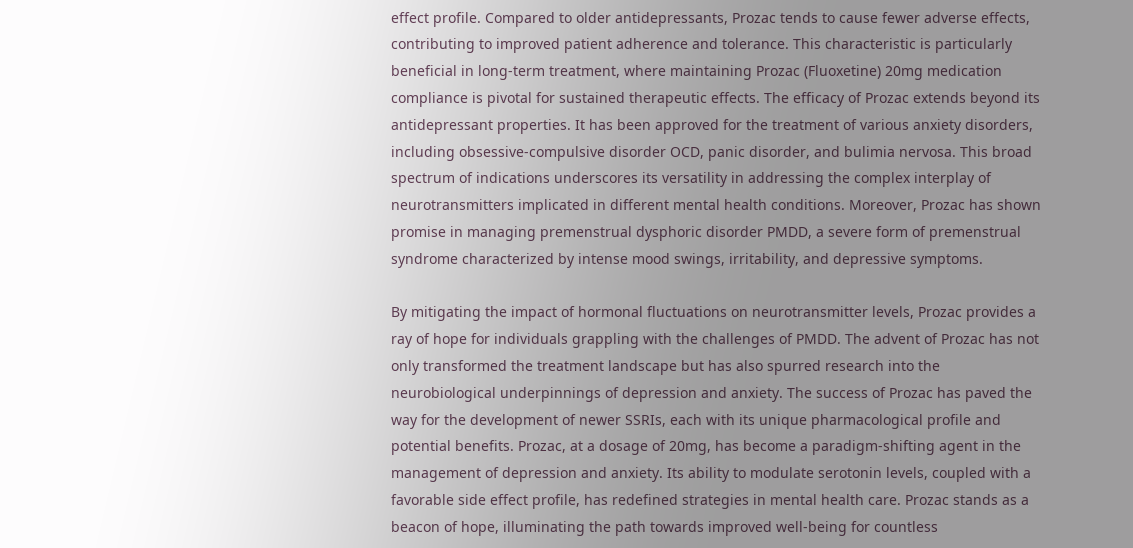effect profile. Compared to older antidepressants, Prozac tends to cause fewer adverse effects, contributing to improved patient adherence and tolerance. This characteristic is particularly beneficial in long-term treatment, where maintaining Prozac (Fluoxetine) 20mg medication compliance is pivotal for sustained therapeutic effects. The efficacy of Prozac extends beyond its antidepressant properties. It has been approved for the treatment of various anxiety disorders, including obsessive-compulsive disorder OCD, panic disorder, and bulimia nervosa. This broad spectrum of indications underscores its versatility in addressing the complex interplay of neurotransmitters implicated in different mental health conditions. Moreover, Prozac has shown promise in managing premenstrual dysphoric disorder PMDD, a severe form of premenstrual syndrome characterized by intense mood swings, irritability, and depressive symptoms.

By mitigating the impact of hormonal fluctuations on neurotransmitter levels, Prozac provides a ray of hope for individuals grappling with the challenges of PMDD. The advent of Prozac has not only transformed the treatment landscape but has also spurred research into the neurobiological underpinnings of depression and anxiety. The success of Prozac has paved the way for the development of newer SSRIs, each with its unique pharmacological profile and potential benefits. Prozac, at a dosage of 20mg, has become a paradigm-shifting agent in the management of depression and anxiety. Its ability to modulate serotonin levels, coupled with a favorable side effect profile, has redefined strategies in mental health care. Prozac stands as a beacon of hope, illuminating the path towards improved well-being for countless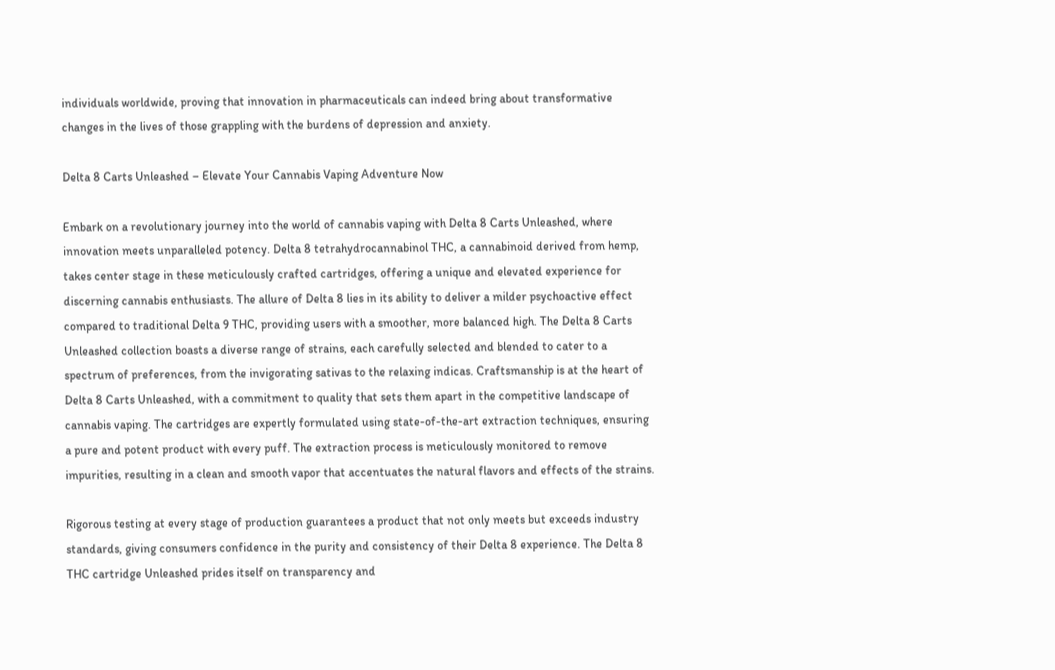individuals worldwide, proving that innovation in pharmaceuticals can indeed bring about transformative changes in the lives of those grappling with the burdens of depression and anxiety.

Delta 8 Carts Unleashed – Elevate Your Cannabis Vaping Adventure Now

Embark on a revolutionary journey into the world of cannabis vaping with Delta 8 Carts Unleashed, where innovation meets unparalleled potency. Delta 8 tetrahydrocannabinol THC, a cannabinoid derived from hemp, takes center stage in these meticulously crafted cartridges, offering a unique and elevated experience for discerning cannabis enthusiasts. The allure of Delta 8 lies in its ability to deliver a milder psychoactive effect compared to traditional Delta 9 THC, providing users with a smoother, more balanced high. The Delta 8 Carts Unleashed collection boasts a diverse range of strains, each carefully selected and blended to cater to a spectrum of preferences, from the invigorating sativas to the relaxing indicas. Craftsmanship is at the heart of Delta 8 Carts Unleashed, with a commitment to quality that sets them apart in the competitive landscape of cannabis vaping. The cartridges are expertly formulated using state-of-the-art extraction techniques, ensuring a pure and potent product with every puff. The extraction process is meticulously monitored to remove impurities, resulting in a clean and smooth vapor that accentuates the natural flavors and effects of the strains.

Rigorous testing at every stage of production guarantees a product that not only meets but exceeds industry standards, giving consumers confidence in the purity and consistency of their Delta 8 experience. The Delta 8 THC cartridge Unleashed prides itself on transparency and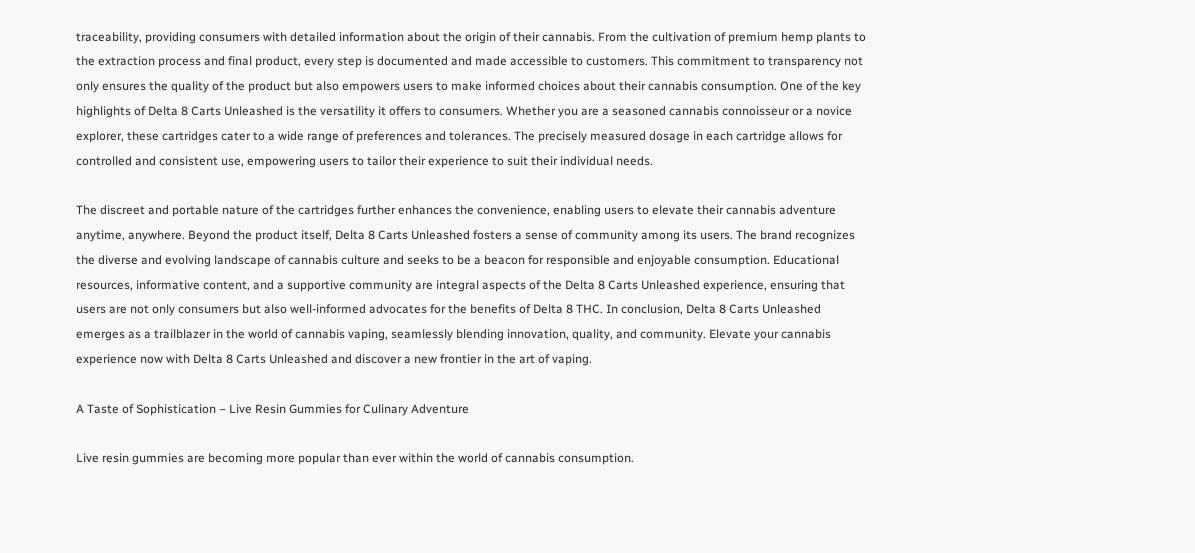traceability, providing consumers with detailed information about the origin of their cannabis. From the cultivation of premium hemp plants to the extraction process and final product, every step is documented and made accessible to customers. This commitment to transparency not only ensures the quality of the product but also empowers users to make informed choices about their cannabis consumption. One of the key highlights of Delta 8 Carts Unleashed is the versatility it offers to consumers. Whether you are a seasoned cannabis connoisseur or a novice explorer, these cartridges cater to a wide range of preferences and tolerances. The precisely measured dosage in each cartridge allows for controlled and consistent use, empowering users to tailor their experience to suit their individual needs.

The discreet and portable nature of the cartridges further enhances the convenience, enabling users to elevate their cannabis adventure anytime, anywhere. Beyond the product itself, Delta 8 Carts Unleashed fosters a sense of community among its users. The brand recognizes the diverse and evolving landscape of cannabis culture and seeks to be a beacon for responsible and enjoyable consumption. Educational resources, informative content, and a supportive community are integral aspects of the Delta 8 Carts Unleashed experience, ensuring that users are not only consumers but also well-informed advocates for the benefits of Delta 8 THC. In conclusion, Delta 8 Carts Unleashed emerges as a trailblazer in the world of cannabis vaping, seamlessly blending innovation, quality, and community. Elevate your cannabis experience now with Delta 8 Carts Unleashed and discover a new frontier in the art of vaping.

A Taste of Sophistication – Live Resin Gummies for Culinary Adventure

Live resin gummies are becoming more popular than ever within the world of cannabis consumption.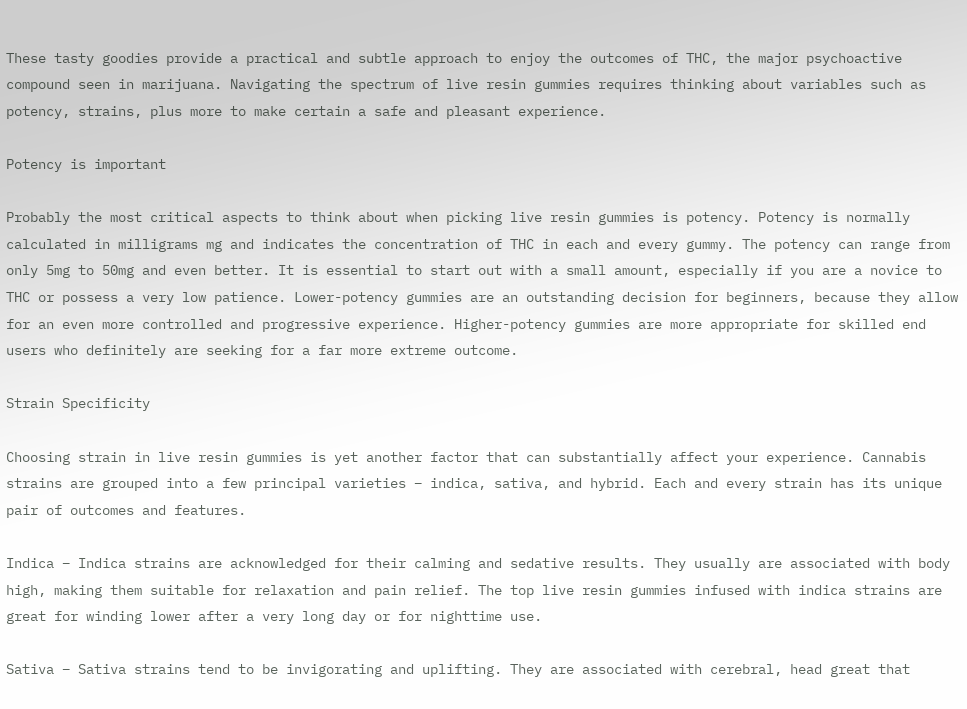These tasty goodies provide a practical and subtle approach to enjoy the outcomes of THC, the major psychoactive compound seen in marijuana. Navigating the spectrum of live resin gummies requires thinking about variables such as potency, strains, plus more to make certain a safe and pleasant experience.

Potency is important

Probably the most critical aspects to think about when picking live resin gummies is potency. Potency is normally calculated in milligrams mg and indicates the concentration of THC in each and every gummy. The potency can range from only 5mg to 50mg and even better. It is essential to start out with a small amount, especially if you are a novice to THC or possess a very low patience. Lower-potency gummies are an outstanding decision for beginners, because they allow for an even more controlled and progressive experience. Higher-potency gummies are more appropriate for skilled end users who definitely are seeking for a far more extreme outcome.

Strain Specificity

Choosing strain in live resin gummies is yet another factor that can substantially affect your experience. Cannabis strains are grouped into a few principal varieties – indica, sativa, and hybrid. Each and every strain has its unique pair of outcomes and features.

Indica – Indica strains are acknowledged for their calming and sedative results. They usually are associated with body high, making them suitable for relaxation and pain relief. The top live resin gummies infused with indica strains are great for winding lower after a very long day or for nighttime use.

Sativa – Sativa strains tend to be invigorating and uplifting. They are associated with cerebral, head great that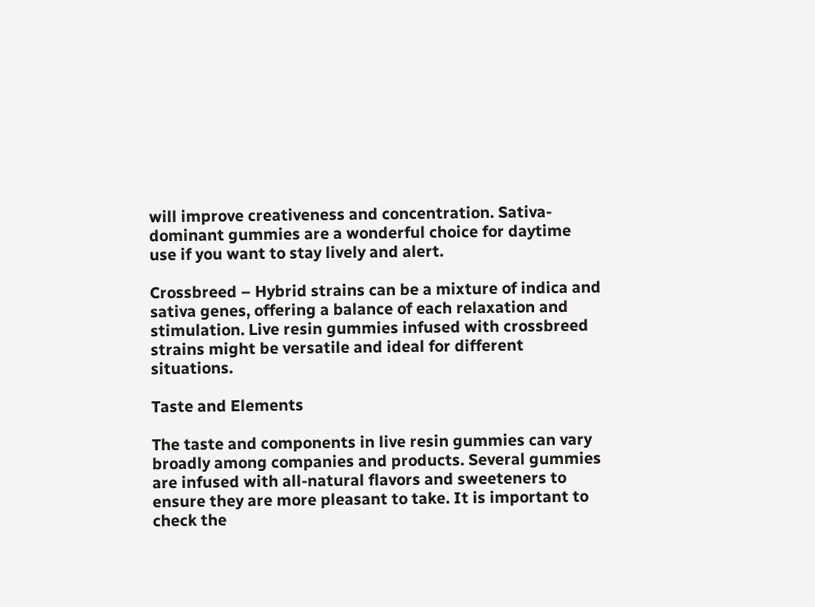will improve creativeness and concentration. Sativa-dominant gummies are a wonderful choice for daytime use if you want to stay lively and alert.

Crossbreed – Hybrid strains can be a mixture of indica and sativa genes, offering a balance of each relaxation and stimulation. Live resin gummies infused with crossbreed strains might be versatile and ideal for different situations.

Taste and Elements

The taste and components in live resin gummies can vary broadly among companies and products. Several gummies are infused with all-natural flavors and sweeteners to ensure they are more pleasant to take. It is important to check the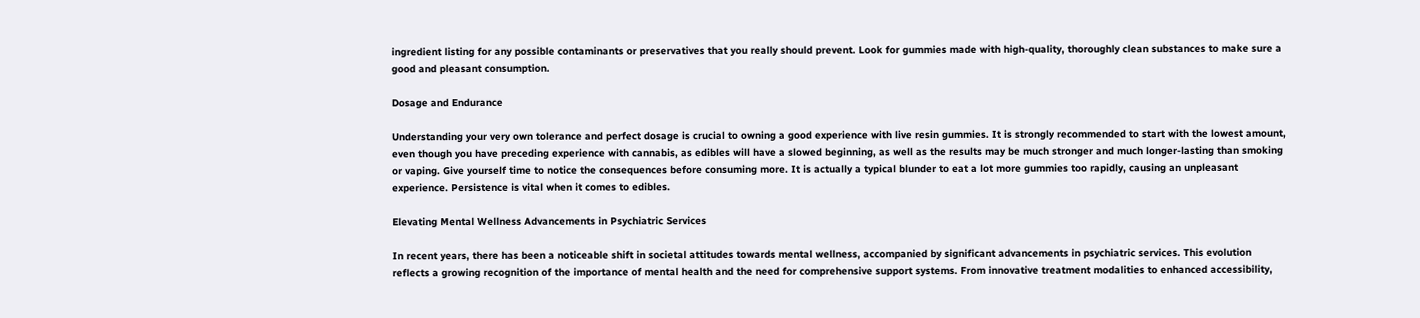ingredient listing for any possible contaminants or preservatives that you really should prevent. Look for gummies made with high-quality, thoroughly clean substances to make sure a good and pleasant consumption.

Dosage and Endurance

Understanding your very own tolerance and perfect dosage is crucial to owning a good experience with live resin gummies. It is strongly recommended to start with the lowest amount, even though you have preceding experience with cannabis, as edibles will have a slowed beginning, as well as the results may be much stronger and much longer-lasting than smoking or vaping. Give yourself time to notice the consequences before consuming more. It is actually a typical blunder to eat a lot more gummies too rapidly, causing an unpleasant experience. Persistence is vital when it comes to edibles.

Elevating Mental Wellness Advancements in Psychiatric Services

In recent years, there has been a noticeable shift in societal attitudes towards mental wellness, accompanied by significant advancements in psychiatric services. This evolution reflects a growing recognition of the importance of mental health and the need for comprehensive support systems. From innovative treatment modalities to enhanced accessibility,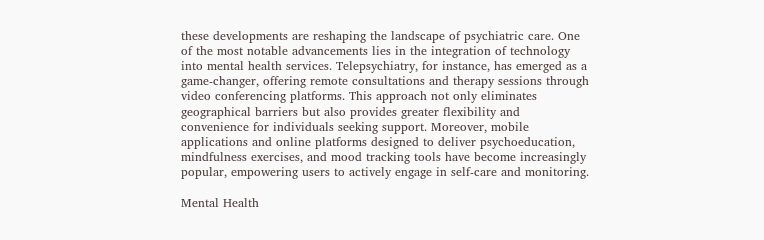these developments are reshaping the landscape of psychiatric care. One of the most notable advancements lies in the integration of technology into mental health services. Telepsychiatry, for instance, has emerged as a game-changer, offering remote consultations and therapy sessions through video conferencing platforms. This approach not only eliminates geographical barriers but also provides greater flexibility and convenience for individuals seeking support. Moreover, mobile applications and online platforms designed to deliver psychoeducation, mindfulness exercises, and mood tracking tools have become increasingly popular, empowering users to actively engage in self-care and monitoring.

Mental Health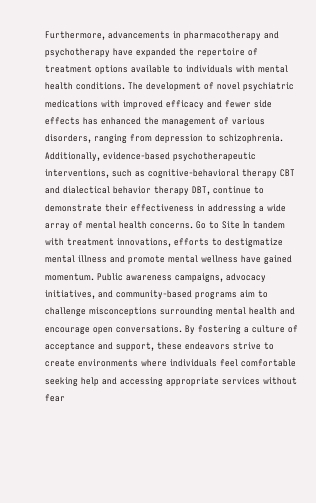Furthermore, advancements in pharmacotherapy and psychotherapy have expanded the repertoire of treatment options available to individuals with mental health conditions. The development of novel psychiatric medications with improved efficacy and fewer side effects has enhanced the management of various disorders, ranging from depression to schizophrenia. Additionally, evidence-based psychotherapeutic interventions, such as cognitive-behavioral therapy CBT and dialectical behavior therapy DBT, continue to demonstrate their effectiveness in addressing a wide array of mental health concerns. Go to Site In tandem with treatment innovations, efforts to destigmatize mental illness and promote mental wellness have gained momentum. Public awareness campaigns, advocacy initiatives, and community-based programs aim to challenge misconceptions surrounding mental health and encourage open conversations. By fostering a culture of acceptance and support, these endeavors strive to create environments where individuals feel comfortable seeking help and accessing appropriate services without fear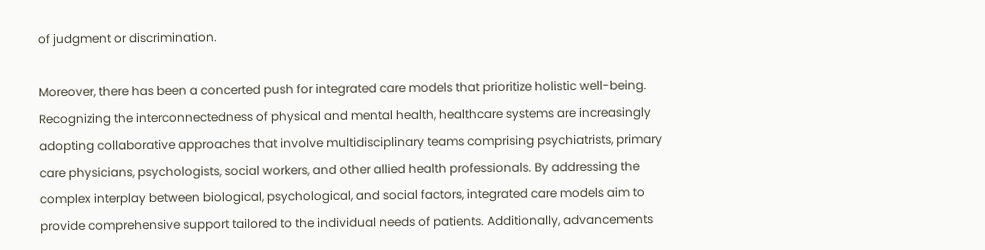of judgment or discrimination.

Moreover, there has been a concerted push for integrated care models that prioritize holistic well-being. Recognizing the interconnectedness of physical and mental health, healthcare systems are increasingly adopting collaborative approaches that involve multidisciplinary teams comprising psychiatrists, primary care physicians, psychologists, social workers, and other allied health professionals. By addressing the complex interplay between biological, psychological, and social factors, integrated care models aim to provide comprehensive support tailored to the individual needs of patients. Additionally, advancements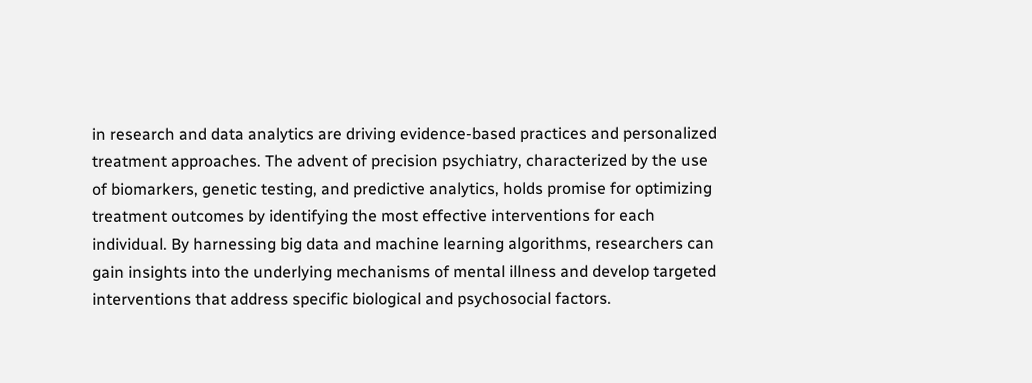in research and data analytics are driving evidence-based practices and personalized treatment approaches. The advent of precision psychiatry, characterized by the use of biomarkers, genetic testing, and predictive analytics, holds promise for optimizing treatment outcomes by identifying the most effective interventions for each individual. By harnessing big data and machine learning algorithms, researchers can gain insights into the underlying mechanisms of mental illness and develop targeted interventions that address specific biological and psychosocial factors.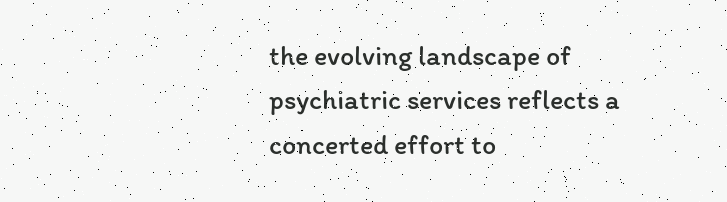the evolving landscape of psychiatric services reflects a concerted effort to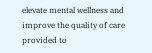elevate mental wellness and improve the quality of care provided to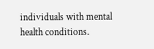individuals with mental health conditions.